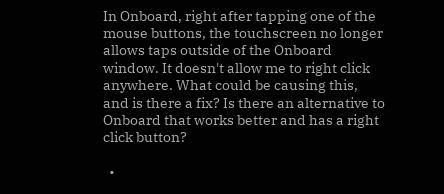In Onboard, right after tapping one of the mouse buttons, the touchscreen no longer allows taps outside of the Onboard window. It doesn't allow me to right click anywhere. What could be causing this, and is there a fix? Is there an alternative to Onboard that works better and has a right click button?

  •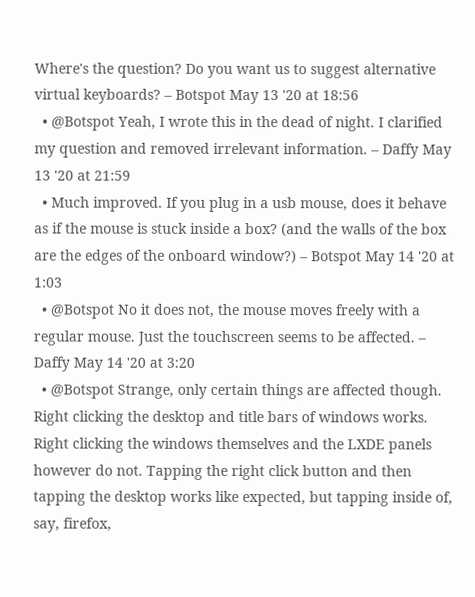Where's the question? Do you want us to suggest alternative virtual keyboards? – Botspot May 13 '20 at 18:56
  • @Botspot Yeah, I wrote this in the dead of night. I clarified my question and removed irrelevant information. – Daffy May 13 '20 at 21:59
  • Much improved. If you plug in a usb mouse, does it behave as if the mouse is stuck inside a box? (and the walls of the box are the edges of the onboard window?) – Botspot May 14 '20 at 1:03
  • @Botspot No it does not, the mouse moves freely with a regular mouse. Just the touchscreen seems to be affected. – Daffy May 14 '20 at 3:20
  • @Botspot Strange, only certain things are affected though. Right clicking the desktop and title bars of windows works. Right clicking the windows themselves and the LXDE panels however do not. Tapping the right click button and then tapping the desktop works like expected, but tapping inside of, say, firefox,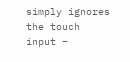simply ignores the touch input –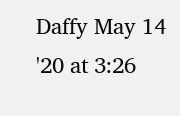Daffy May 14 '20 at 3:26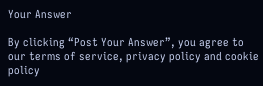Your Answer

By clicking “Post Your Answer”, you agree to our terms of service, privacy policy and cookie policy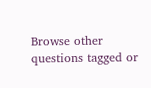Browse other questions tagged or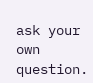ask your own question.